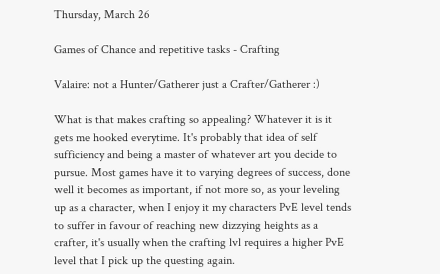Thursday, March 26

Games of Chance and repetitive tasks - Crafting

Valaire: not a Hunter/Gatherer just a Crafter/Gatherer :)

What is that makes crafting so appealing? Whatever it is it gets me hooked everytime. It's probably that idea of self sufficiency and being a master of whatever art you decide to pursue. Most games have it to varying degrees of success, done well it becomes as important, if not more so, as your leveling up as a character, when I enjoy it my characters PvE level tends to suffer in favour of reaching new dizzying heights as a crafter, it's usually when the crafting lvl requires a higher PvE level that I pick up the questing again.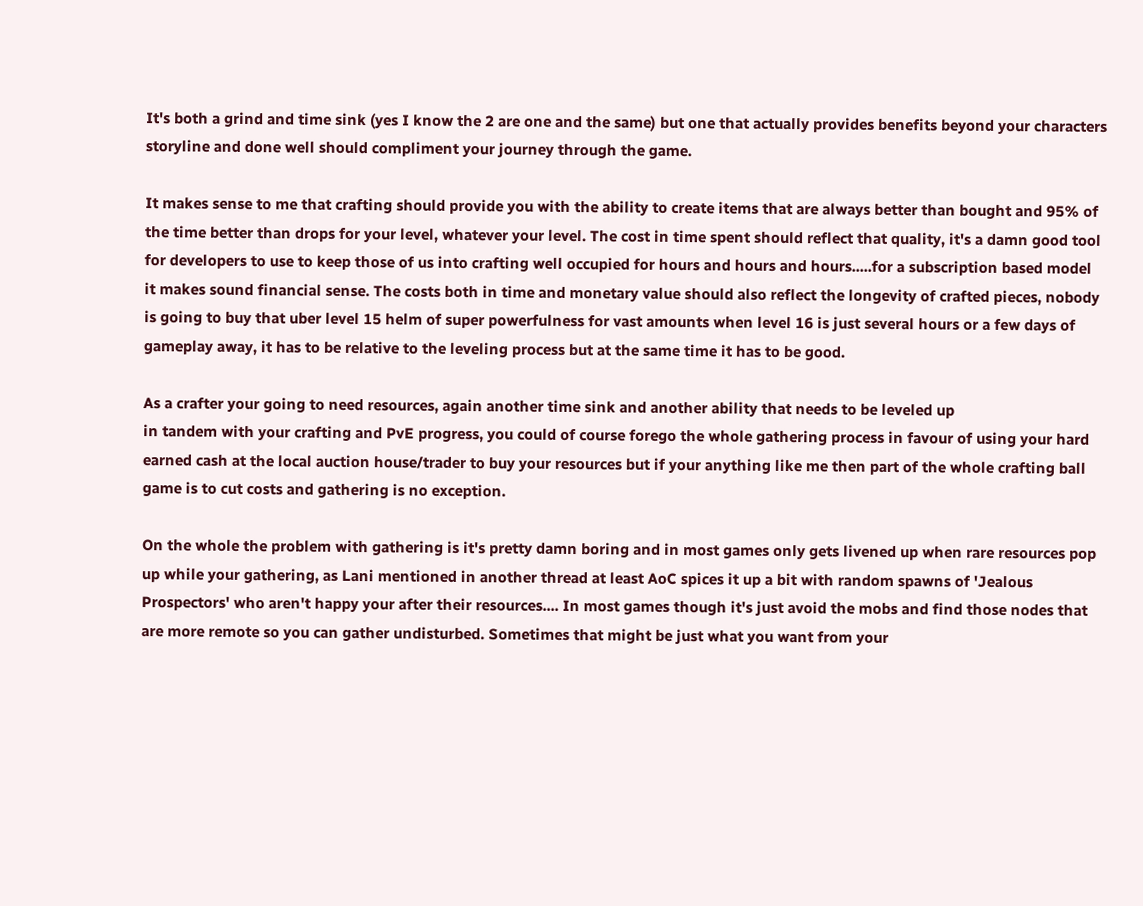It's both a grind and time sink (yes I know the 2 are one and the same) but one that actually provides benefits beyond your characters storyline and done well should compliment your journey through the game.

It makes sense to me that crafting should provide you with the ability to create items that are always better than bought and 95% of the time better than drops for your level, whatever your level. The cost in time spent should reflect that quality, it's a damn good tool for developers to use to keep those of us into crafting well occupied for hours and hours and hours.....for a subscription based model it makes sound financial sense. The costs both in time and monetary value should also reflect the longevity of crafted pieces, nobody is going to buy that uber level 15 helm of super powerfulness for vast amounts when level 16 is just several hours or a few days of gameplay away, it has to be relative to the leveling process but at the same time it has to be good.

As a crafter your going to need resources, again another time sink and another ability that needs to be leveled up
in tandem with your crafting and PvE progress, you could of course forego the whole gathering process in favour of using your hard earned cash at the local auction house/trader to buy your resources but if your anything like me then part of the whole crafting ball game is to cut costs and gathering is no exception.

On the whole the problem with gathering is it's pretty damn boring and in most games only gets livened up when rare resources pop up while your gathering, as Lani mentioned in another thread at least AoC spices it up a bit with random spawns of 'Jealous Prospectors' who aren't happy your after their resources.... In most games though it's just avoid the mobs and find those nodes that are more remote so you can gather undisturbed. Sometimes that might be just what you want from your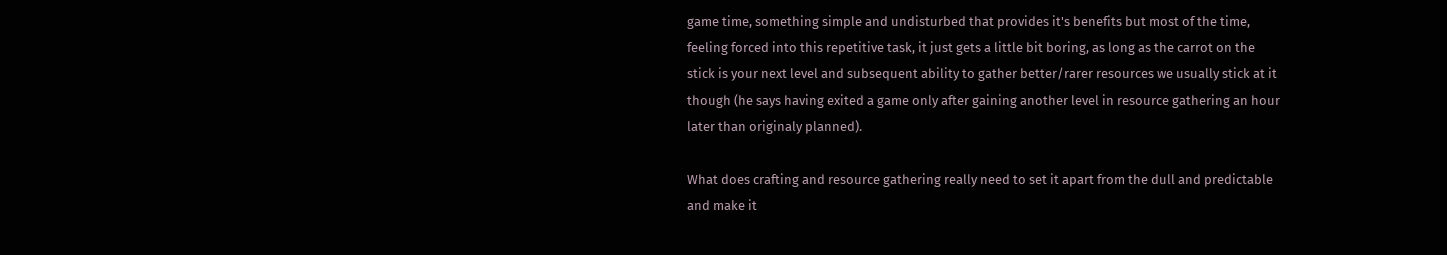game time, something simple and undisturbed that provides it's benefits but most of the time, feeling forced into this repetitive task, it just gets a little bit boring, as long as the carrot on the stick is your next level and subsequent ability to gather better/rarer resources we usually stick at it though (he says having exited a game only after gaining another level in resource gathering an hour later than originaly planned).

What does crafting and resource gathering really need to set it apart from the dull and predictable and make it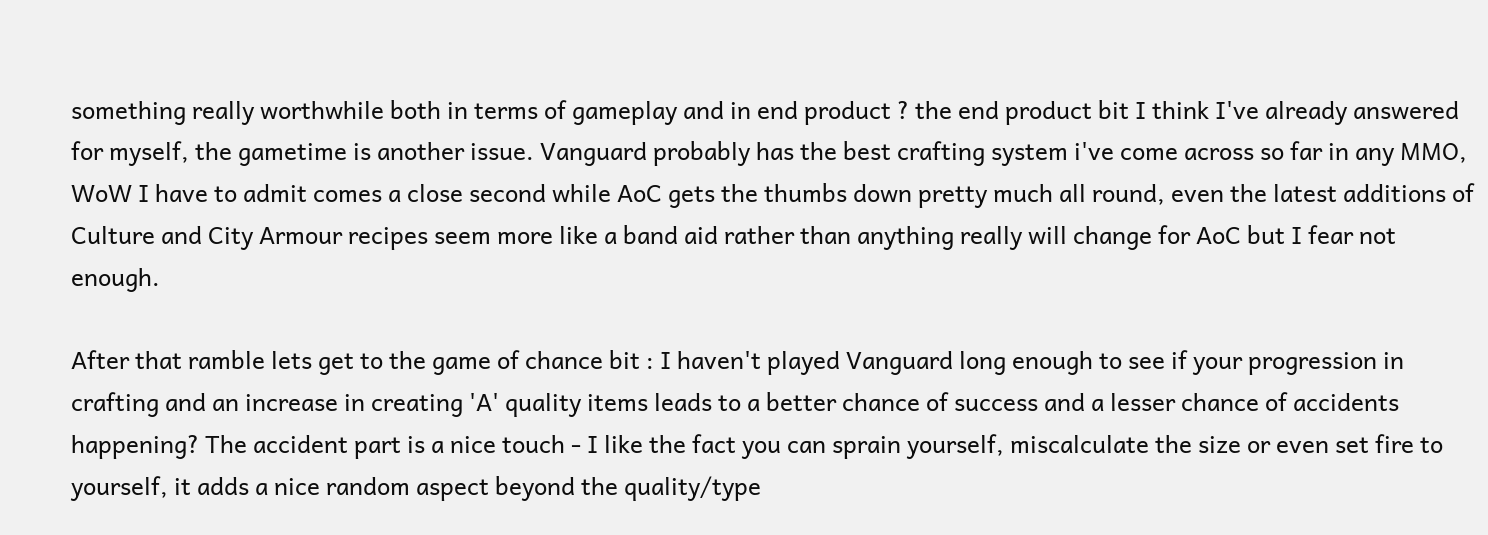something really worthwhile both in terms of gameplay and in end product ? the end product bit I think I've already answered for myself, the gametime is another issue. Vanguard probably has the best crafting system i've come across so far in any MMO, WoW I have to admit comes a close second while AoC gets the thumbs down pretty much all round, even the latest additions of Culture and City Armour recipes seem more like a band aid rather than anything really will change for AoC but I fear not enough.

After that ramble lets get to the game of chance bit : I haven't played Vanguard long enough to see if your progression in crafting and an increase in creating 'A' quality items leads to a better chance of success and a lesser chance of accidents happening? The accident part is a nice touch - I like the fact you can sprain yourself, miscalculate the size or even set fire to yourself, it adds a nice random aspect beyond the quality/type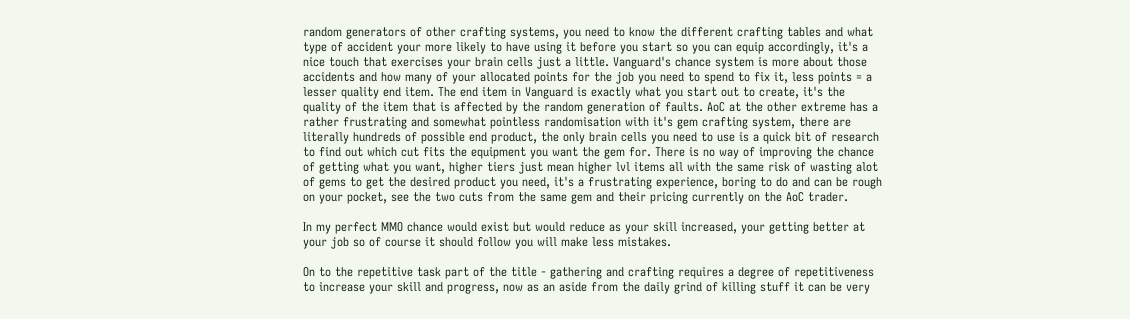random generators of other crafting systems, you need to know the different crafting tables and what type of accident your more likely to have using it before you start so you can equip accordingly, it's a nice touch that exercises your brain cells just a little. Vanguard's chance system is more about those accidents and how many of your allocated points for the job you need to spend to fix it, less points = a lesser quality end item. The end item in Vanguard is exactly what you start out to create, it's the quality of the item that is affected by the random generation of faults. AoC at the other extreme has a rather frustrating and somewhat pointless randomisation with it's gem crafting system, there are literally hundreds of possible end product, the only brain cells you need to use is a quick bit of research to find out which cut fits the equipment you want the gem for. There is no way of improving the chance of getting what you want, higher tiers just mean higher lvl items all with the same risk of wasting alot of gems to get the desired product you need, it's a frustrating experience, boring to do and can be rough on your pocket, see the two cuts from the same gem and their pricing currently on the AoC trader.

In my perfect MMO chance would exist but would reduce as your skill increased, your getting better at your job so of course it should follow you will make less mistakes.

On to the repetitive task part of the title - gathering and crafting requires a degree of repetitiveness to increase your skill and progress, now as an aside from the daily grind of killing stuff it can be very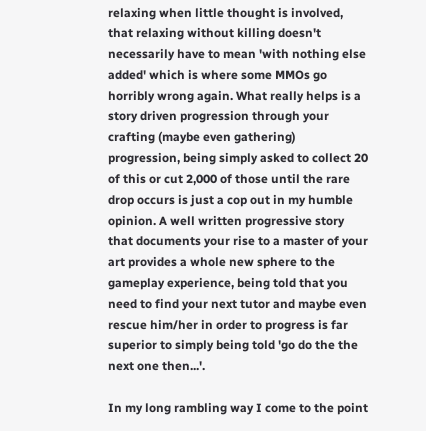relaxing when little thought is involved, that relaxing without killing doesn't necessarily have to mean 'with nothing else added' which is where some MMOs go horribly wrong again. What really helps is a story driven progression through your crafting (maybe even gathering) progression, being simply asked to collect 20 of this or cut 2,000 of those until the rare drop occurs is just a cop out in my humble opinion. A well written progressive story that documents your rise to a master of your art provides a whole new sphere to the gameplay experience, being told that you need to find your next tutor and maybe even rescue him/her in order to progress is far superior to simply being told 'go do the the next one then...'.

In my long rambling way I come to the point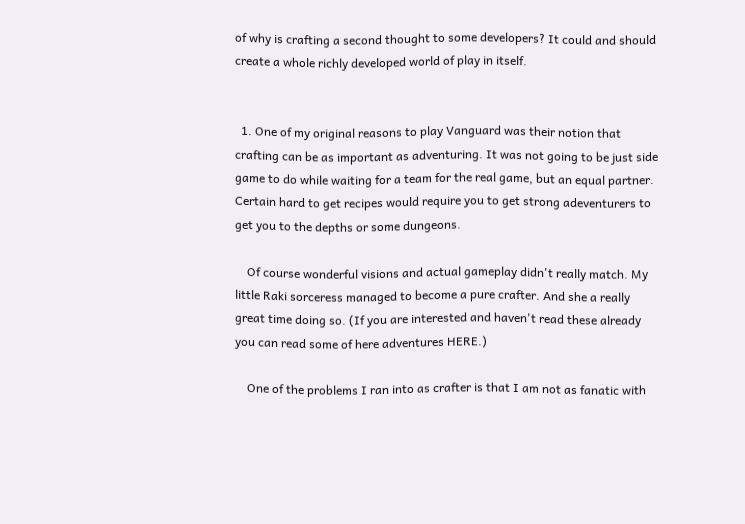of why is crafting a second thought to some developers? It could and should create a whole richly developed world of play in itself.


  1. One of my original reasons to play Vanguard was their notion that crafting can be as important as adventuring. It was not going to be just side game to do while waiting for a team for the real game, but an equal partner. Certain hard to get recipes would require you to get strong adeventurers to get you to the depths or some dungeons.

    Of course wonderful visions and actual gameplay didn't really match. My little Raki sorceress managed to become a pure crafter. And she a really great time doing so. (If you are interested and haven't read these already you can read some of here adventures HERE.)

    One of the problems I ran into as crafter is that I am not as fanatic with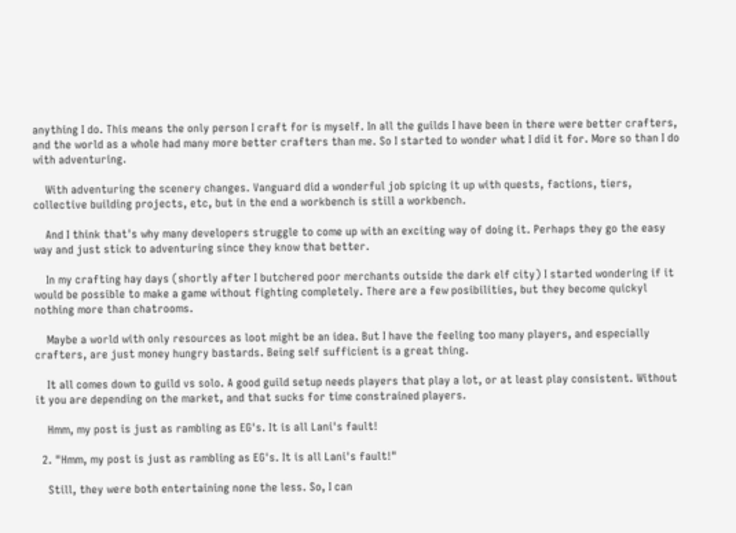anything I do. This means the only person I craft for is myself. In all the guilds I have been in there were better crafters, and the world as a whole had many more better crafters than me. So I started to wonder what I did it for. More so than I do with adventuring.

    With adventuring the scenery changes. Vanguard did a wonderful job spicing it up with quests, factions, tiers, collective building projects, etc, but in the end a workbench is still a workbench.

    And I think that's why many developers struggle to come up with an exciting way of doing it. Perhaps they go the easy way and just stick to adventuring since they know that better.

    In my crafting hay days (shortly after I butchered poor merchants outside the dark elf city) I started wondering if it would be possible to make a game without fighting completely. There are a few posibilities, but they become quickyl nothing more than chatrooms.

    Maybe a world with only resources as loot might be an idea. But I have the feeling too many players, and especially crafters, are just money hungry bastards. Being self sufficient is a great thing.

    It all comes down to guild vs solo. A good guild setup needs players that play a lot, or at least play consistent. Without it you are depending on the market, and that sucks for time constrained players.

    Hmm, my post is just as rambling as EG's. It is all Lani's fault!

  2. "Hmm, my post is just as rambling as EG's. It is all Lani's fault!"

    Still, they were both entertaining none the less. So, I can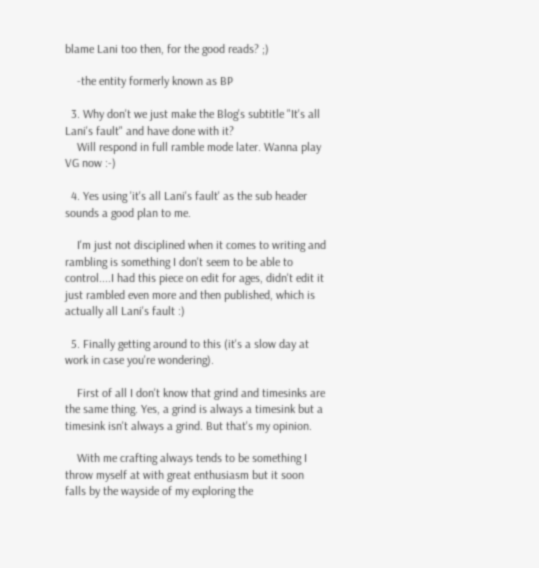blame Lani too then, for the good reads? ;)

    -the entity formerly known as BP

  3. Why don't we just make the Blog's subtitle "It's all Lani's fault" and have done with it?
    Will respond in full ramble mode later. Wanna play VG now :-)

  4. Yes using 'it's all Lani's fault' as the sub header sounds a good plan to me.

    I'm just not disciplined when it comes to writing and rambling is something I don't seem to be able to control....I had this piece on edit for ages, didn't edit it just rambled even more and then published, which is actually all Lani's fault :)

  5. Finally getting around to this (it's a slow day at work in case you're wondering).

    First of all I don't know that grind and timesinks are the same thing. Yes, a grind is always a timesink but a timesink isn't always a grind. But that's my opinion.

    With me crafting always tends to be something I throw myself at with great enthusiasm but it soon falls by the wayside of my exploring the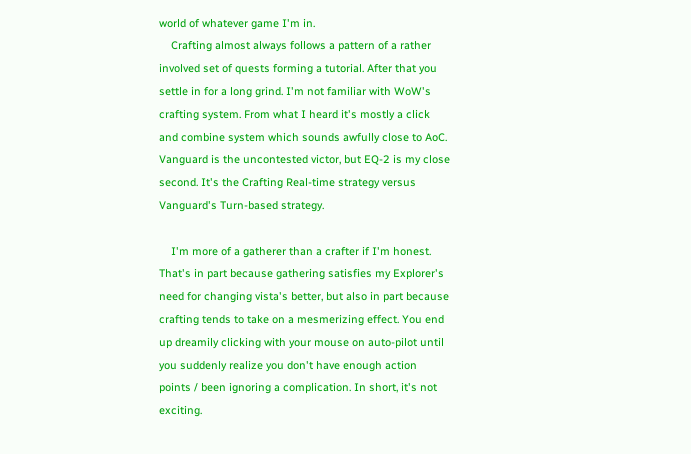world of whatever game I'm in.
    Crafting almost always follows a pattern of a rather involved set of quests forming a tutorial. After that you settle in for a long grind. I'm not familiar with WoW's crafting system. From what I heard it's mostly a click and combine system which sounds awfully close to AoC. Vanguard is the uncontested victor, but EQ-2 is my close second. It's the Crafting Real-time strategy versus Vanguard's Turn-based strategy.

    I'm more of a gatherer than a crafter if I'm honest. That's in part because gathering satisfies my Explorer's need for changing vista's better, but also in part because crafting tends to take on a mesmerizing effect. You end up dreamily clicking with your mouse on auto-pilot until you suddenly realize you don't have enough action points / been ignoring a complication. In short, it's not exciting.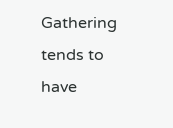Gathering tends to have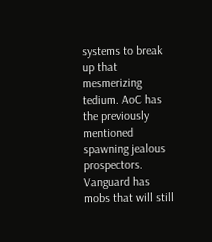systems to break up that mesmerizing tedium. AoC has the previously mentioned spawning jealous prospectors. Vanguard has mobs that will still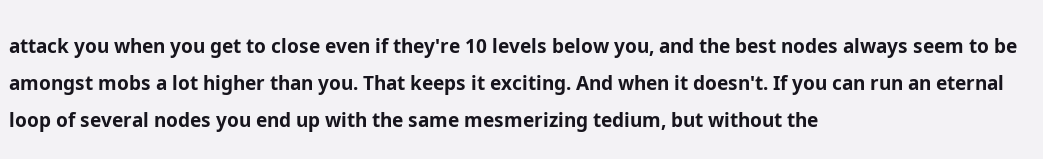attack you when you get to close even if they're 10 levels below you, and the best nodes always seem to be amongst mobs a lot higher than you. That keeps it exciting. And when it doesn't. If you can run an eternal loop of several nodes you end up with the same mesmerizing tedium, but without the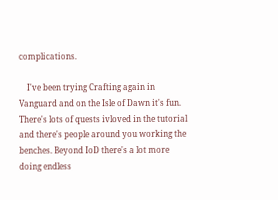complications.

    I've been trying Crafting again in Vanguard and on the Isle of Dawn it's fun. There's lots of quests ivloved in the tutorial and there's people around you working the benches. Beyond IoD there's a lot more doing endless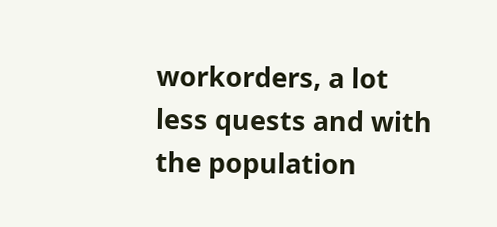workorders, a lot less quests and with the population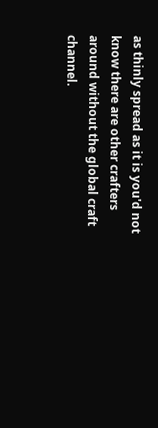as thinly spread as it is you'd not know there are other crafters around without the global craft channel.